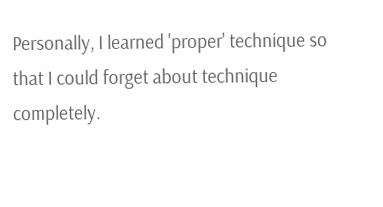Personally, I learned 'proper' technique so that I could forget about technique completely.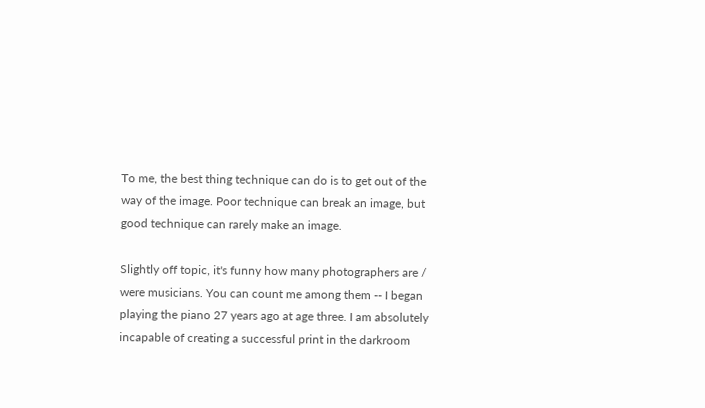To me, the best thing technique can do is to get out of the way of the image. Poor technique can break an image, but good technique can rarely make an image.

Slightly off topic, it's funny how many photographers are / were musicians. You can count me among them -- I began playing the piano 27 years ago at age three. I am absolutely incapable of creating a successful print in the darkroom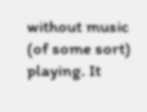without music (of some sort) playing. It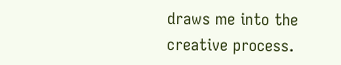draws me into the creative process.